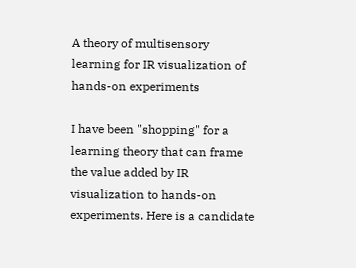A theory of multisensory learning for IR visualization of hands-on experiments

I have been "shopping" for a learning theory that can frame the value added by IR visualization to hands-on experiments. Here is a candidate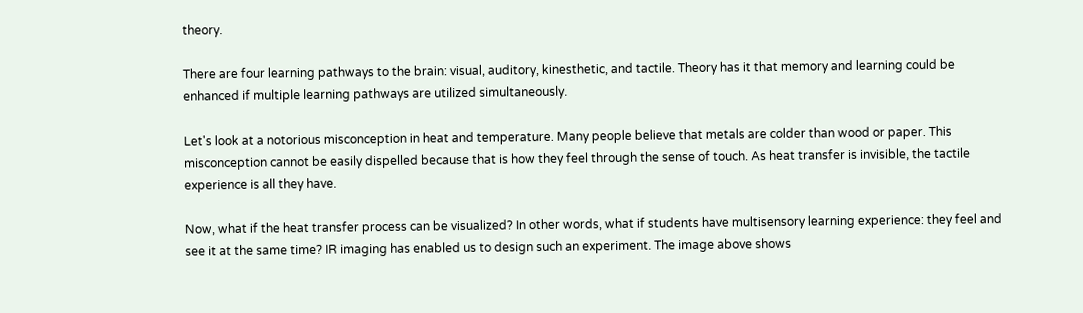theory.

There are four learning pathways to the brain: visual, auditory, kinesthetic, and tactile. Theory has it that memory and learning could be enhanced if multiple learning pathways are utilized simultaneously.

Let's look at a notorious misconception in heat and temperature. Many people believe that metals are colder than wood or paper. This misconception cannot be easily dispelled because that is how they feel through the sense of touch. As heat transfer is invisible, the tactile experience is all they have.

Now, what if the heat transfer process can be visualized? In other words, what if students have multisensory learning experience: they feel and see it at the same time? IR imaging has enabled us to design such an experiment. The image above shows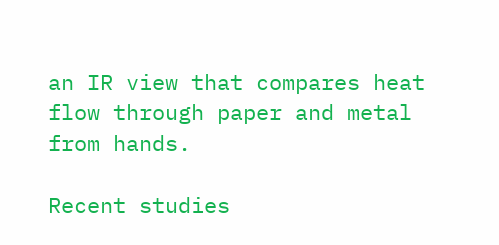an IR view that compares heat flow through paper and metal from hands.

Recent studies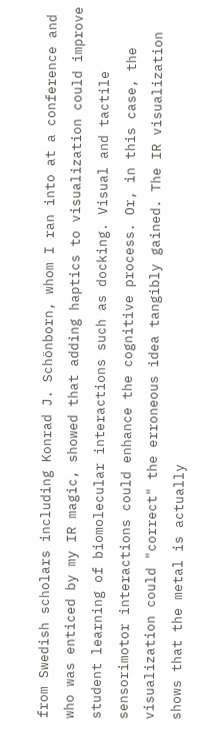from Swedish scholars including Konrad J. Schönborn, whom I ran into at a conference and who was enticed by my IR magic, showed that adding haptics to visualization could improve student learning of biomolecular interactions such as docking. Visual and tactile sensorimotor interactions could enhance the cognitive process. Or, in this case, the visualization could "correct" the erroneous idea tangibly gained. The IR visualization shows that the metal is actually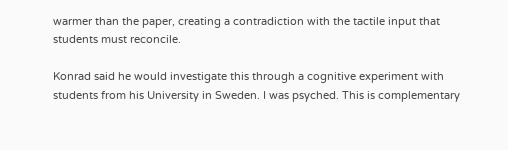warmer than the paper, creating a contradiction with the tactile input that students must reconcile.

Konrad said he would investigate this through a cognitive experiment with students from his University in Sweden. I was psyched. This is complementary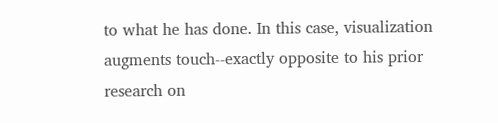to what he has done. In this case, visualization augments touch--exactly opposite to his prior research on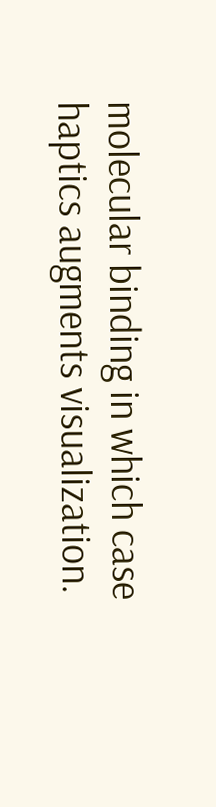molecular binding in which case haptics augments visualization.